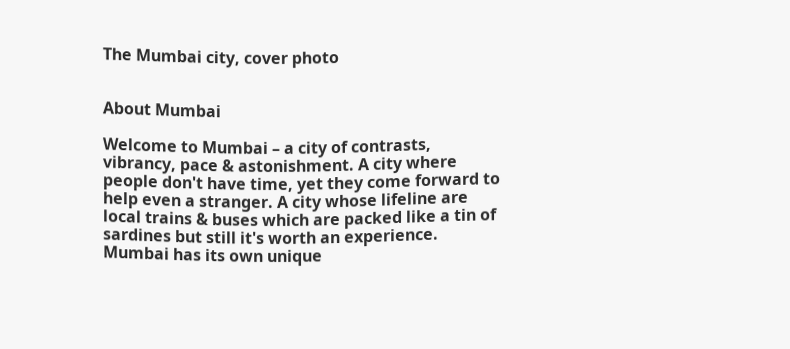The Mumbai city, cover photo


About Mumbai

Welcome to Mumbai – a city of contrasts, vibrancy, pace & astonishment. A city where people don't have time, yet they come forward to help even a stranger. A city whose lifeline are local trains & buses which are packed like a tin of sardines but still it's worth an experience. Mumbai has its own unique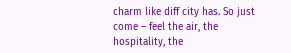charm like diff city has. So just come – feel the air, the hospitality, the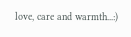love, care and warmth...:)